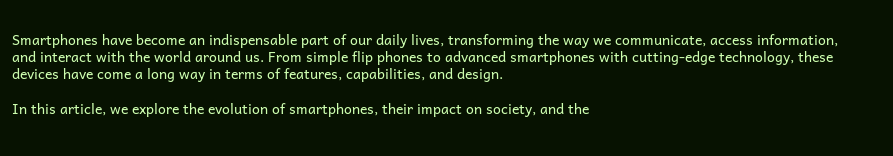Smartphones have become an indispensable part of our daily lives, transforming the way we communicate, access information, and interact with the world around us. From simple flip phones to advanced smartphones with cutting-edge technology, these devices have come a long way in terms of features, capabilities, and design.

In this article, we explore the evolution of smartphones, their impact on society, and the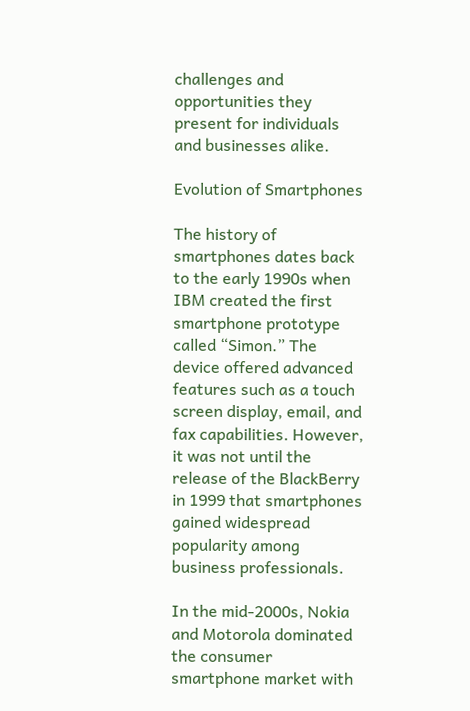challenges and opportunities they present for individuals and businesses alike.

Evolution of Smartphones

The history of smartphones dates back to the early 1990s when IBM created the first smartphone prototype called “Simon.” The device offered advanced features such as a touch screen display, email, and fax capabilities. However, it was not until the release of the BlackBerry in 1999 that smartphones gained widespread popularity among business professionals.

In the mid-2000s, Nokia and Motorola dominated the consumer smartphone market with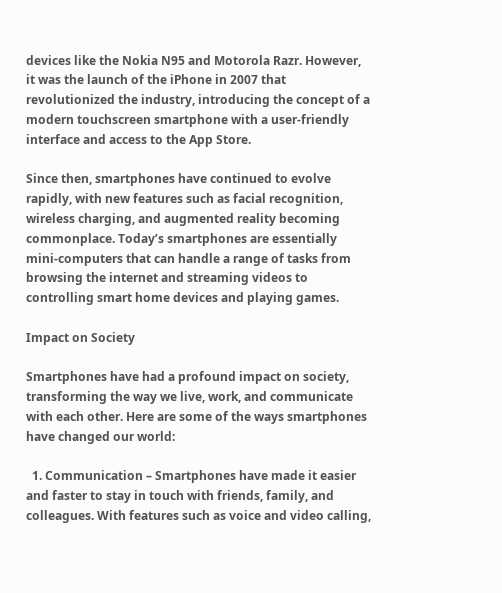devices like the Nokia N95 and Motorola Razr. However, it was the launch of the iPhone in 2007 that revolutionized the industry, introducing the concept of a modern touchscreen smartphone with a user-friendly interface and access to the App Store.

Since then, smartphones have continued to evolve rapidly, with new features such as facial recognition, wireless charging, and augmented reality becoming commonplace. Today’s smartphones are essentially mini-computers that can handle a range of tasks from browsing the internet and streaming videos to controlling smart home devices and playing games.

Impact on Society

Smartphones have had a profound impact on society, transforming the way we live, work, and communicate with each other. Here are some of the ways smartphones have changed our world:

  1. Communication – Smartphones have made it easier and faster to stay in touch with friends, family, and colleagues. With features such as voice and video calling,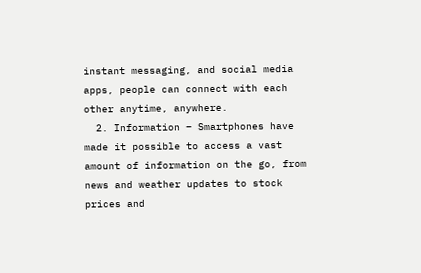instant messaging, and social media apps, people can connect with each other anytime, anywhere.
  2. Information – Smartphones have made it possible to access a vast amount of information on the go, from news and weather updates to stock prices and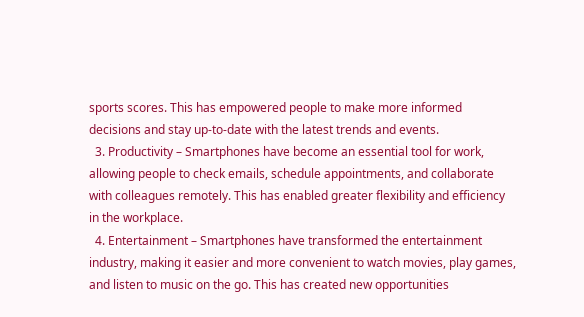sports scores. This has empowered people to make more informed decisions and stay up-to-date with the latest trends and events.
  3. Productivity – Smartphones have become an essential tool for work, allowing people to check emails, schedule appointments, and collaborate with colleagues remotely. This has enabled greater flexibility and efficiency in the workplace.
  4. Entertainment – Smartphones have transformed the entertainment industry, making it easier and more convenient to watch movies, play games, and listen to music on the go. This has created new opportunities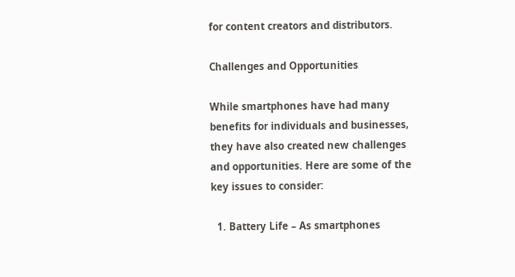for content creators and distributors.

Challenges and Opportunities

While smartphones have had many benefits for individuals and businesses, they have also created new challenges and opportunities. Here are some of the key issues to consider:

  1. Battery Life – As smartphones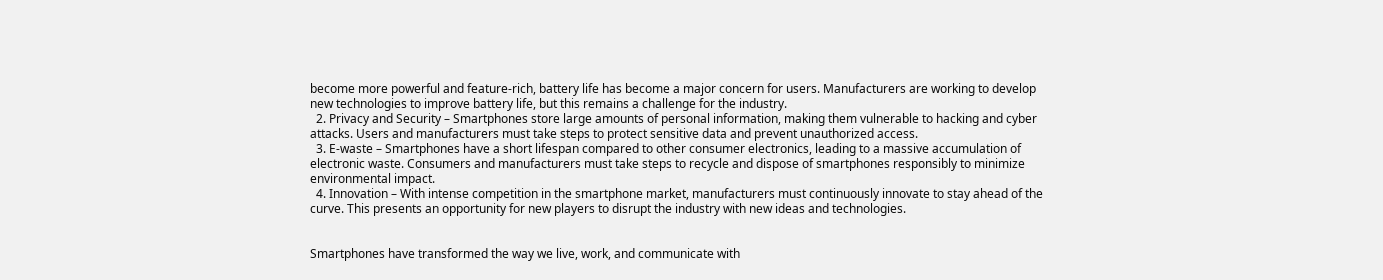become more powerful and feature-rich, battery life has become a major concern for users. Manufacturers are working to develop new technologies to improve battery life, but this remains a challenge for the industry.
  2. Privacy and Security – Smartphones store large amounts of personal information, making them vulnerable to hacking and cyber attacks. Users and manufacturers must take steps to protect sensitive data and prevent unauthorized access.
  3. E-waste – Smartphones have a short lifespan compared to other consumer electronics, leading to a massive accumulation of electronic waste. Consumers and manufacturers must take steps to recycle and dispose of smartphones responsibly to minimize environmental impact.
  4. Innovation – With intense competition in the smartphone market, manufacturers must continuously innovate to stay ahead of the curve. This presents an opportunity for new players to disrupt the industry with new ideas and technologies.


Smartphones have transformed the way we live, work, and communicate with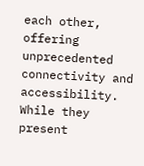each other, offering unprecedented connectivity and accessibility. While they present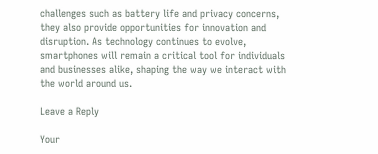challenges such as battery life and privacy concerns, they also provide opportunities for innovation and disruption. As technology continues to evolve, smartphones will remain a critical tool for individuals and businesses alike, shaping the way we interact with the world around us.

Leave a Reply

Your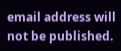email address will not be published.